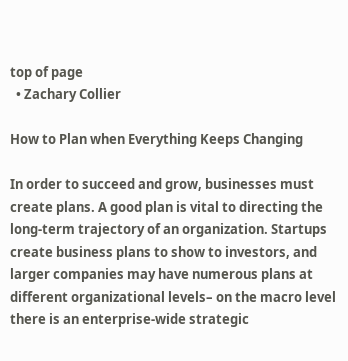top of page
  • Zachary Collier

How to Plan when Everything Keeps Changing

In order to succeed and grow, businesses must create plans. A good plan is vital to directing the long-term trajectory of an organization. Startups create business plans to show to investors, and larger companies may have numerous plans at different organizational levels– on the macro level there is an enterprise-wide strategic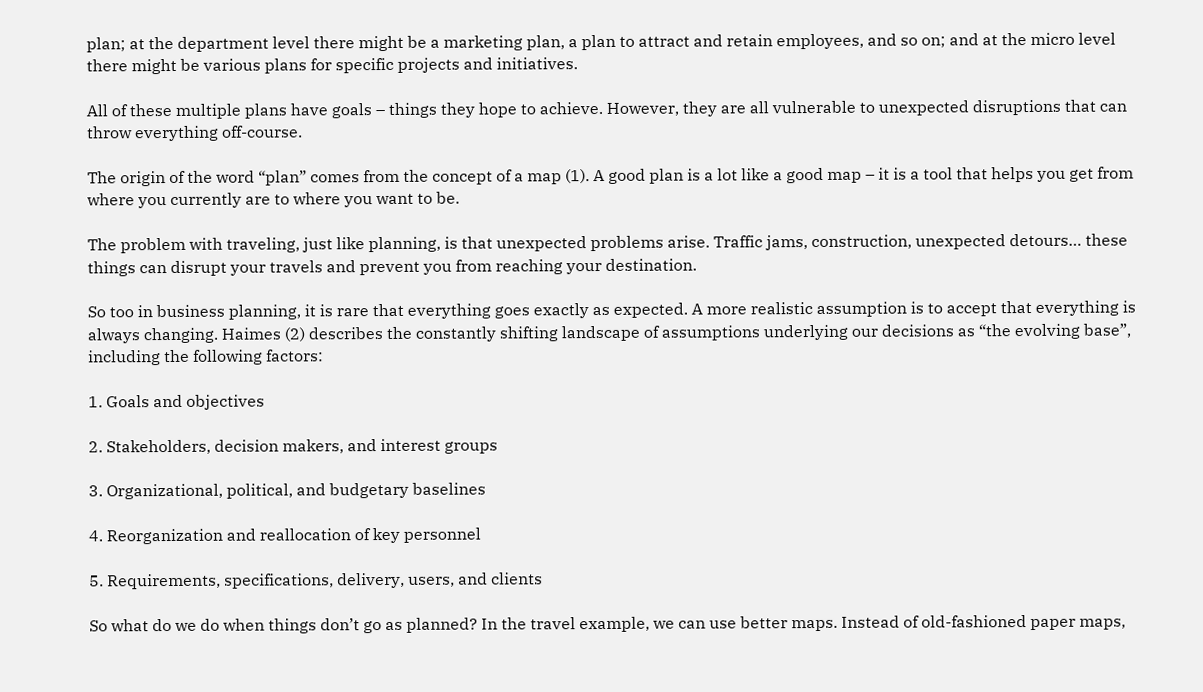plan; at the department level there might be a marketing plan, a plan to attract and retain employees, and so on; and at the micro level there might be various plans for specific projects and initiatives.

All of these multiple plans have goals – things they hope to achieve. However, they are all vulnerable to unexpected disruptions that can throw everything off-course.

The origin of the word “plan” comes from the concept of a map (1). A good plan is a lot like a good map – it is a tool that helps you get from where you currently are to where you want to be.

The problem with traveling, just like planning, is that unexpected problems arise. Traffic jams, construction, unexpected detours… these things can disrupt your travels and prevent you from reaching your destination.

So too in business planning, it is rare that everything goes exactly as expected. A more realistic assumption is to accept that everything is always changing. Haimes (2) describes the constantly shifting landscape of assumptions underlying our decisions as “the evolving base”, including the following factors:

1. Goals and objectives

2. Stakeholders, decision makers, and interest groups

3. Organizational, political, and budgetary baselines

4. Reorganization and reallocation of key personnel

5. Requirements, specifications, delivery, users, and clients

So what do we do when things don’t go as planned? In the travel example, we can use better maps. Instead of old-fashioned paper maps,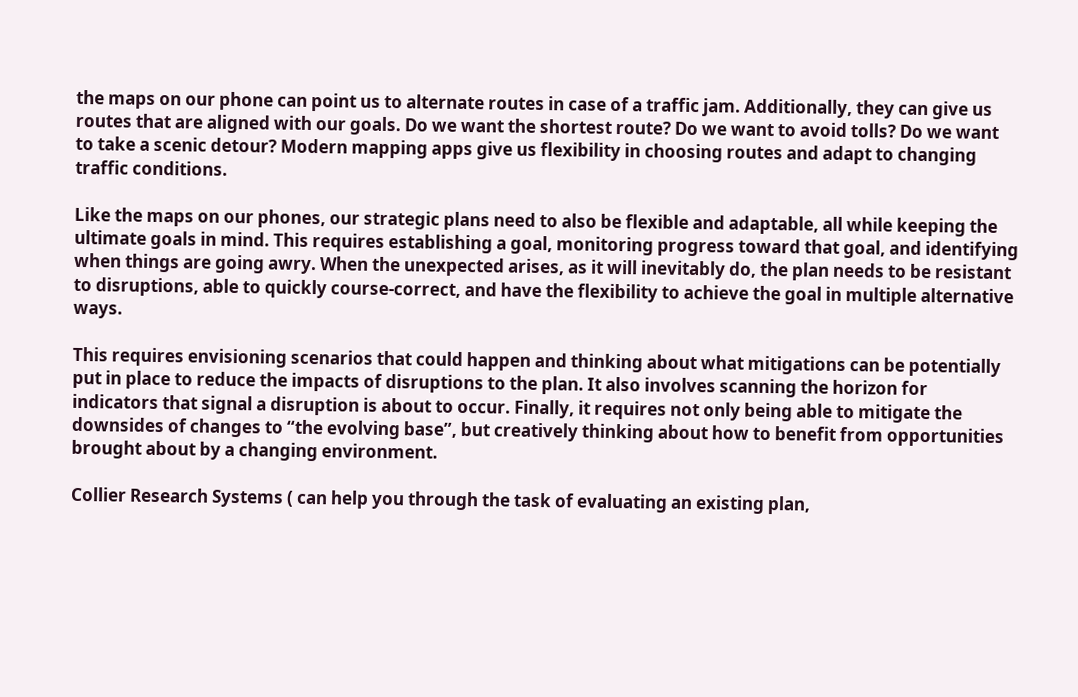the maps on our phone can point us to alternate routes in case of a traffic jam. Additionally, they can give us routes that are aligned with our goals. Do we want the shortest route? Do we want to avoid tolls? Do we want to take a scenic detour? Modern mapping apps give us flexibility in choosing routes and adapt to changing traffic conditions.

Like the maps on our phones, our strategic plans need to also be flexible and adaptable, all while keeping the ultimate goals in mind. This requires establishing a goal, monitoring progress toward that goal, and identifying when things are going awry. When the unexpected arises, as it will inevitably do, the plan needs to be resistant to disruptions, able to quickly course-correct, and have the flexibility to achieve the goal in multiple alternative ways.

This requires envisioning scenarios that could happen and thinking about what mitigations can be potentially put in place to reduce the impacts of disruptions to the plan. It also involves scanning the horizon for indicators that signal a disruption is about to occur. Finally, it requires not only being able to mitigate the downsides of changes to “the evolving base”, but creatively thinking about how to benefit from opportunities brought about by a changing environment.

Collier Research Systems ( can help you through the task of evaluating an existing plan,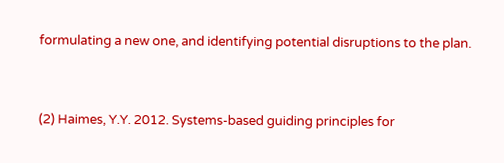formulating a new one, and identifying potential disruptions to the plan.



(2) Haimes, Y.Y. 2012. Systems-based guiding principles for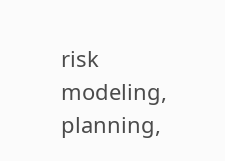risk modeling, planning,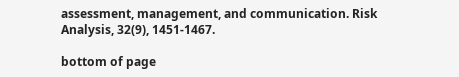assessment, management, and communication. Risk Analysis, 32(9), 1451-1467.

bottom of page